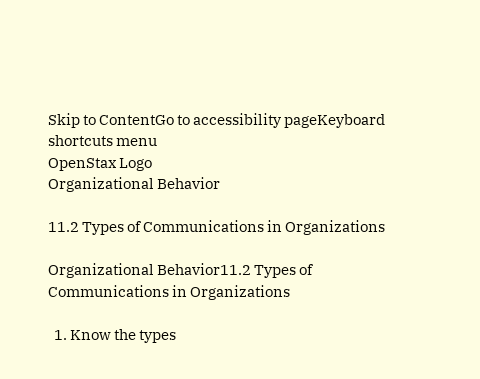Skip to ContentGo to accessibility pageKeyboard shortcuts menu
OpenStax Logo
Organizational Behavior

11.2 Types of Communications in Organizations

Organizational Behavior11.2 Types of Communications in Organizations

  1. Know the types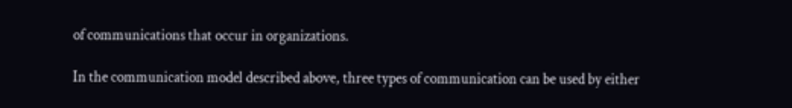of communications that occur in organizations.

In the communication model described above, three types of communication can be used by either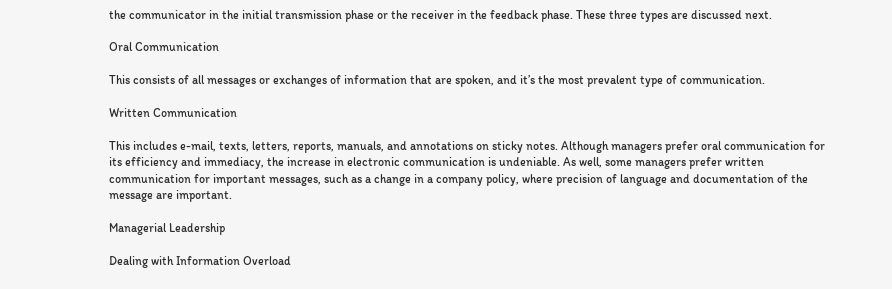the communicator in the initial transmission phase or the receiver in the feedback phase. These three types are discussed next.

Oral Communication

This consists of all messages or exchanges of information that are spoken, and it’s the most prevalent type of communication.

Written Communication

This includes e-mail, texts, letters, reports, manuals, and annotations on sticky notes. Although managers prefer oral communication for its efficiency and immediacy, the increase in electronic communication is undeniable. As well, some managers prefer written communication for important messages, such as a change in a company policy, where precision of language and documentation of the message are important.

Managerial Leadership

Dealing with Information Overload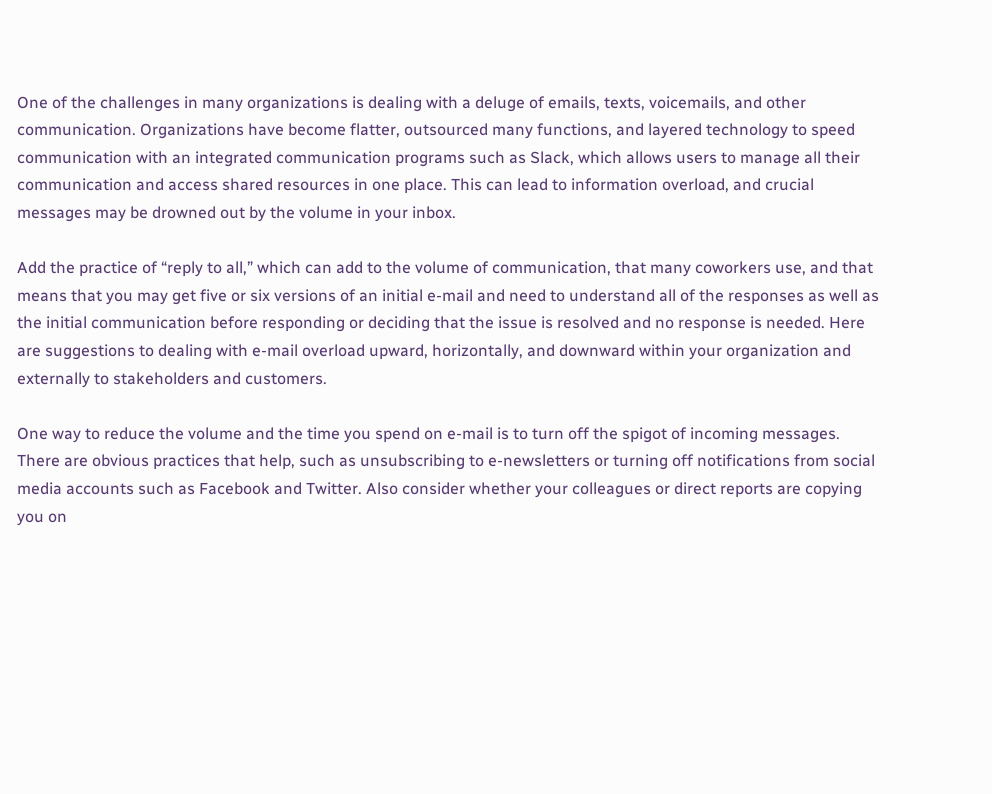One of the challenges in many organizations is dealing with a deluge of emails, texts, voicemails, and other communication. Organizations have become flatter, outsourced many functions, and layered technology to speed communication with an integrated communication programs such as Slack, which allows users to manage all their communication and access shared resources in one place. This can lead to information overload, and crucial messages may be drowned out by the volume in your inbox.

Add the practice of “reply to all,” which can add to the volume of communication, that many coworkers use, and that means that you may get five or six versions of an initial e-mail and need to understand all of the responses as well as the initial communication before responding or deciding that the issue is resolved and no response is needed. Here are suggestions to dealing with e-mail overload upward, horizontally, and downward within your organization and externally to stakeholders and customers.

One way to reduce the volume and the time you spend on e-mail is to turn off the spigot of incoming messages. There are obvious practices that help, such as unsubscribing to e-newsletters or turning off notifications from social media accounts such as Facebook and Twitter. Also consider whether your colleagues or direct reports are copying you on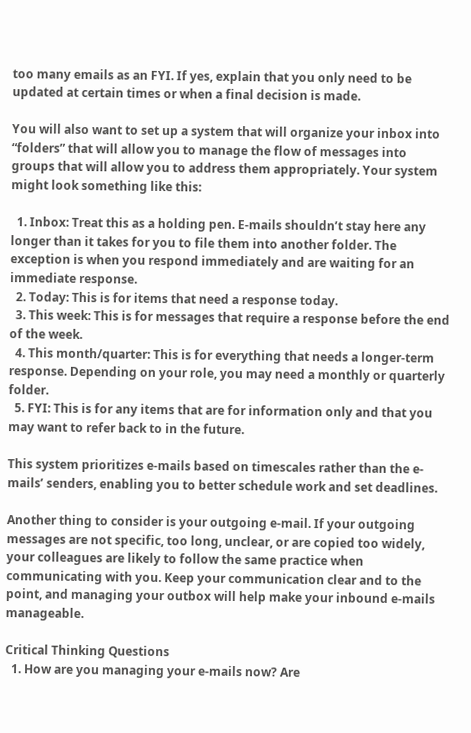too many emails as an FYI. If yes, explain that you only need to be updated at certain times or when a final decision is made.

You will also want to set up a system that will organize your inbox into “folders” that will allow you to manage the flow of messages into groups that will allow you to address them appropriately. Your system might look something like this:

  1. Inbox: Treat this as a holding pen. E-mails shouldn’t stay here any longer than it takes for you to file them into another folder. The exception is when you respond immediately and are waiting for an immediate response.
  2. Today: This is for items that need a response today.
  3. This week: This is for messages that require a response before the end of the week.
  4. This month/quarter: This is for everything that needs a longer-term response. Depending on your role, you may need a monthly or quarterly folder.
  5. FYI: This is for any items that are for information only and that you may want to refer back to in the future.

This system prioritizes e-mails based on timescales rather than the e-mails’ senders, enabling you to better schedule work and set deadlines.

Another thing to consider is your outgoing e-mail. If your outgoing messages are not specific, too long, unclear, or are copied too widely, your colleagues are likely to follow the same practice when communicating with you. Keep your communication clear and to the point, and managing your outbox will help make your inbound e-mails manageable.

Critical Thinking Questions
  1. How are you managing your e-mails now? Are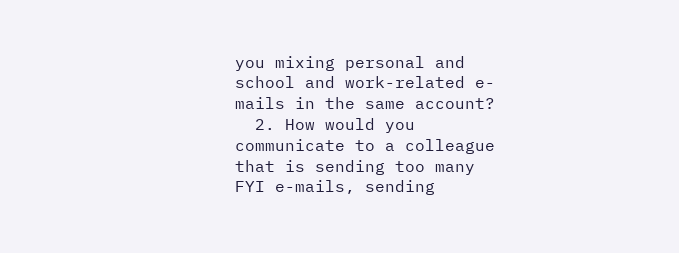you mixing personal and school and work-related e-mails in the same account?
  2. How would you communicate to a colleague that is sending too many FYI e-mails, sending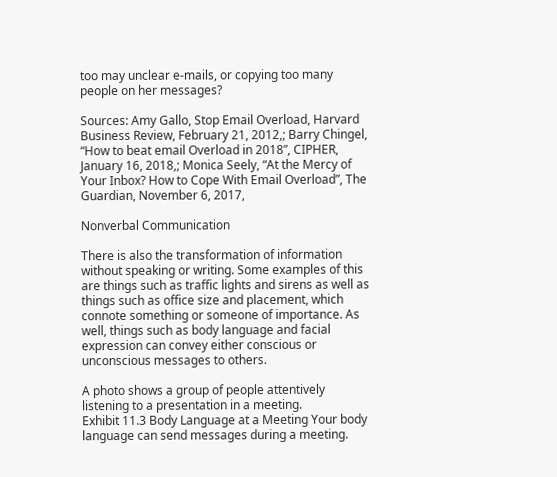too may unclear e-mails, or copying too many people on her messages?

Sources: Amy Gallo, Stop Email Overload, Harvard Business Review, February 21, 2012,; Barry Chingel, “How to beat email Overload in 2018”, CIPHER, January 16, 2018,; Monica Seely, “At the Mercy of Your Inbox? How to Cope With Email Overload”, The Guardian, November 6, 2017,

Nonverbal Communication

There is also the transformation of information without speaking or writing. Some examples of this are things such as traffic lights and sirens as well as things such as office size and placement, which connote something or someone of importance. As well, things such as body language and facial expression can convey either conscious or unconscious messages to others.

A photo shows a group of people attentively listening to a presentation in a meeting.
Exhibit 11.3 Body Language at a Meeting Your body language can send messages during a meeting.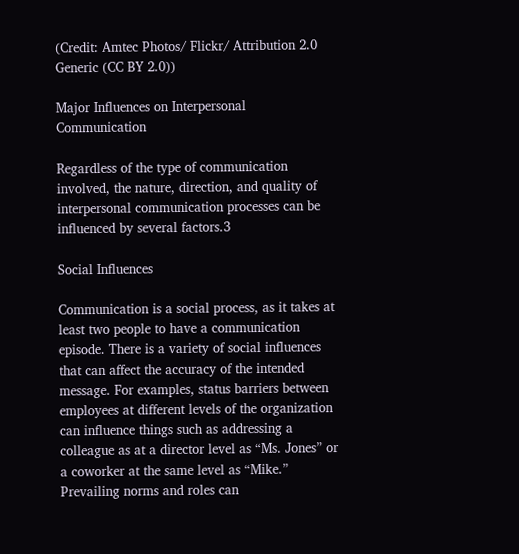(Credit: Amtec Photos/ Flickr/ Attribution 2.0 Generic (CC BY 2.0))

Major Influences on Interpersonal Communication

Regardless of the type of communication involved, the nature, direction, and quality of interpersonal communication processes can be influenced by several factors.3

Social Influences

Communication is a social process, as it takes at least two people to have a communication episode. There is a variety of social influences that can affect the accuracy of the intended message. For examples, status barriers between employees at different levels of the organization can influence things such as addressing a colleague as at a director level as “Ms. Jones” or a coworker at the same level as “Mike.” Prevailing norms and roles can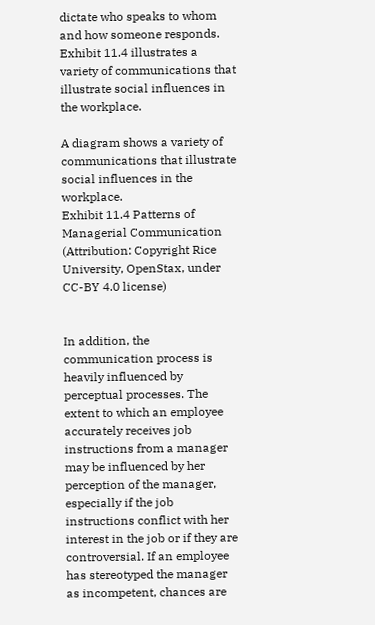dictate who speaks to whom and how someone responds. Exhibit 11.4 illustrates a variety of communications that illustrate social influences in the workplace.

A diagram shows a variety of communications that illustrate social influences in the workplace.
Exhibit 11.4 Patterns of Managerial Communication (Attribution: Copyright Rice University, OpenStax, under CC-BY 4.0 license)


In addition, the communication process is heavily influenced by perceptual processes. The extent to which an employee accurately receives job instructions from a manager may be influenced by her perception of the manager, especially if the job instructions conflict with her interest in the job or if they are controversial. If an employee has stereotyped the manager as incompetent, chances are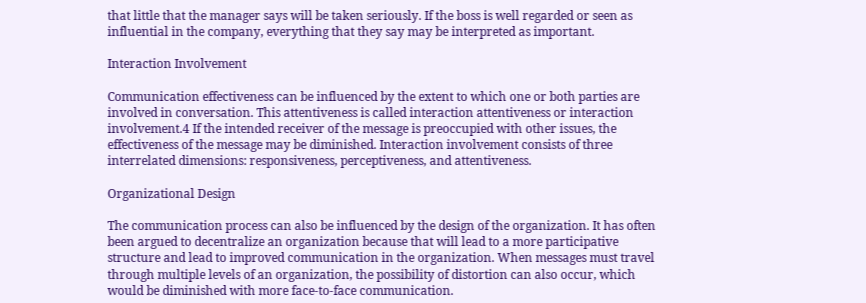that little that the manager says will be taken seriously. If the boss is well regarded or seen as influential in the company, everything that they say may be interpreted as important.

Interaction Involvement

Communication effectiveness can be influenced by the extent to which one or both parties are involved in conversation. This attentiveness is called interaction attentiveness or interaction involvement.4 If the intended receiver of the message is preoccupied with other issues, the effectiveness of the message may be diminished. Interaction involvement consists of three interrelated dimensions: responsiveness, perceptiveness, and attentiveness.

Organizational Design

The communication process can also be influenced by the design of the organization. It has often been argued to decentralize an organization because that will lead to a more participative structure and lead to improved communication in the organization. When messages must travel through multiple levels of an organization, the possibility of distortion can also occur, which would be diminished with more face-to-face communication.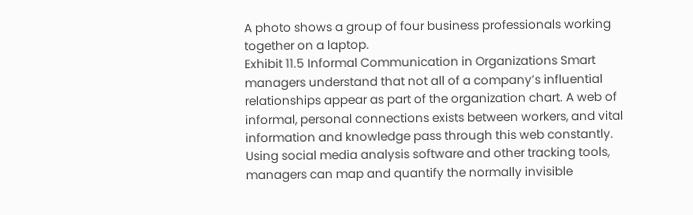A photo shows a group of four business professionals working together on a laptop.
Exhibit 11.5 Informal Communication in Organizations Smart managers understand that not all of a company’s influential relationships appear as part of the organization chart. A web of informal, personal connections exists between workers, and vital information and knowledge pass through this web constantly. Using social media analysis software and other tracking tools, managers can map and quantify the normally invisible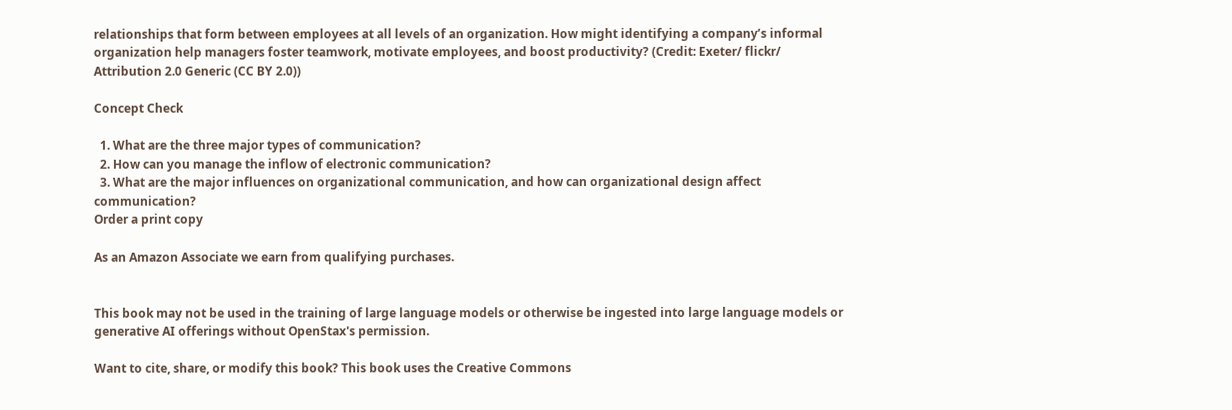relationships that form between employees at all levels of an organization. How might identifying a company’s informal organization help managers foster teamwork, motivate employees, and boost productivity? (Credit: Exeter/ flickr/ Attribution 2.0 Generic (CC BY 2.0))

Concept Check

  1. What are the three major types of communication?
  2. How can you manage the inflow of electronic communication?
  3. What are the major influences on organizational communication, and how can organizational design affect communication?
Order a print copy

As an Amazon Associate we earn from qualifying purchases.


This book may not be used in the training of large language models or otherwise be ingested into large language models or generative AI offerings without OpenStax's permission.

Want to cite, share, or modify this book? This book uses the Creative Commons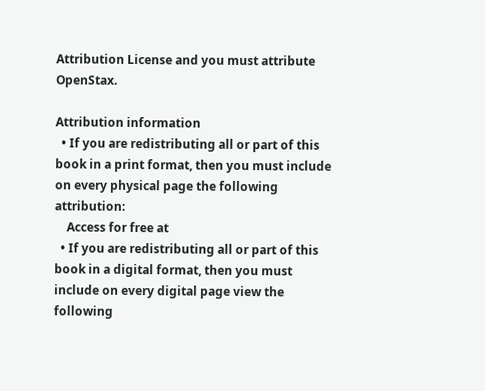Attribution License and you must attribute OpenStax.

Attribution information
  • If you are redistributing all or part of this book in a print format, then you must include on every physical page the following attribution:
    Access for free at
  • If you are redistributing all or part of this book in a digital format, then you must include on every digital page view the following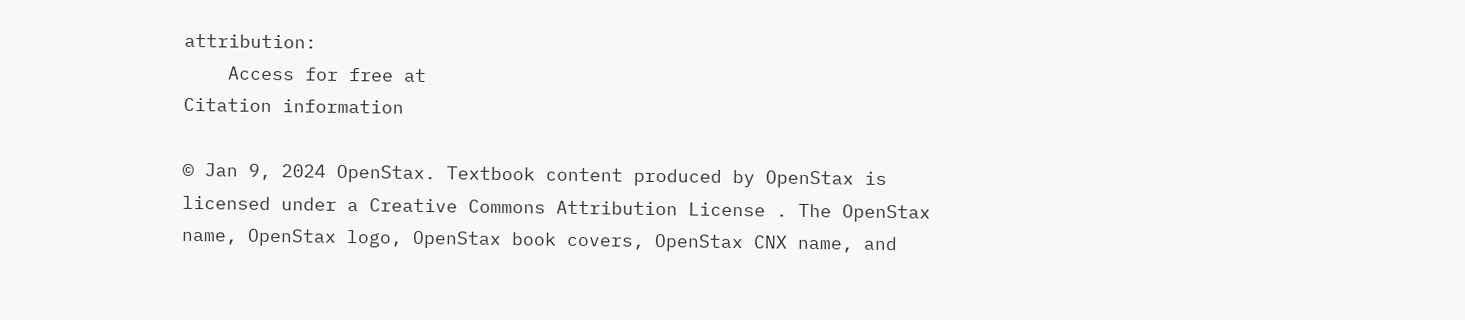attribution:
    Access for free at
Citation information

© Jan 9, 2024 OpenStax. Textbook content produced by OpenStax is licensed under a Creative Commons Attribution License . The OpenStax name, OpenStax logo, OpenStax book covers, OpenStax CNX name, and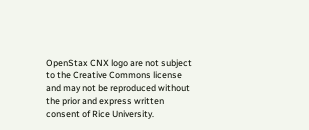OpenStax CNX logo are not subject to the Creative Commons license and may not be reproduced without the prior and express written consent of Rice University.